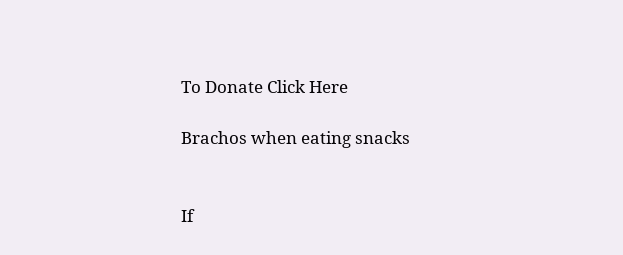To Donate Click Here

Brachos when eating snacks


If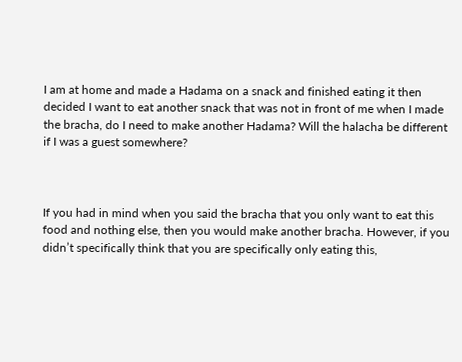I am at home and made a Hadama on a snack and finished eating it then decided I want to eat another snack that was not in front of me when I made the bracha, do I need to make another Hadama? Will the halacha be different if I was a guest somewhere?



If you had in mind when you said the bracha that you only want to eat this food and nothing else, then you would make another bracha. However, if you didn’t specifically think that you are specifically only eating this,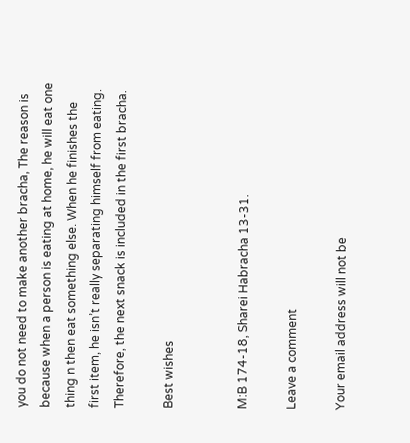you do not need to make another bracha, The reason is because when a person is eating at home, he will eat one thing n then eat something else. When he finishes the first item, he isn’t really separating himself from eating. Therefore, the next snack is included in the first bracha.

Best wishes


M:B 174-18, Sharei Habracha 13-31.

Leave a comment

Your email address will not be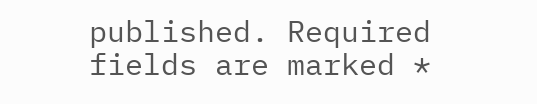published. Required fields are marked *